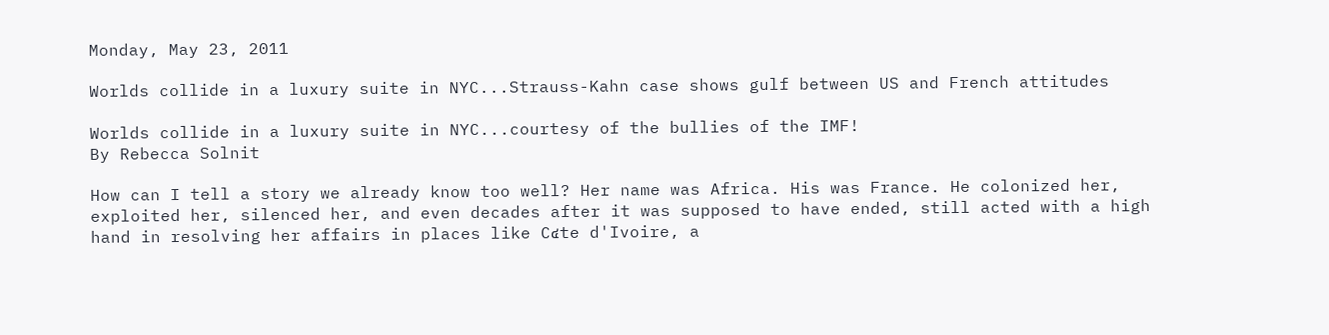Monday, May 23, 2011

Worlds collide in a luxury suite in NYC...Strauss-Kahn case shows gulf between US and French attitudes

Worlds collide in a luxury suite in NYC...courtesy of the bullies of the IMF!
By Rebecca Solnit

How can I tell a story we already know too well? Her name was Africa. His was France. He colonized her, exploited her, silenced her, and even decades after it was supposed to have ended, still acted with a high hand in resolving her affairs in places like C๔te d'Ivoire, a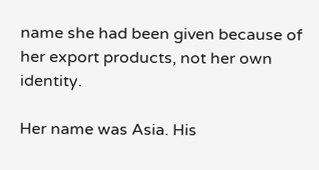name she had been given because of her export products, not her own identity.

Her name was Asia. His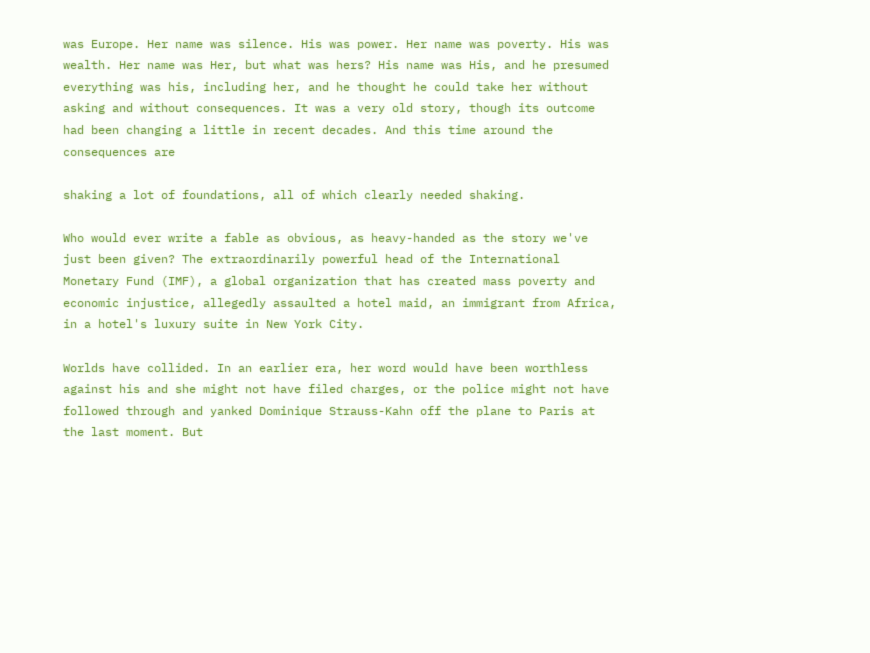was Europe. Her name was silence. His was power. Her name was poverty. His was wealth. Her name was Her, but what was hers? His name was His, and he presumed everything was his, including her, and he thought he could take her without asking and without consequences. It was a very old story, though its outcome had been changing a little in recent decades. And this time around the consequences are

shaking a lot of foundations, all of which clearly needed shaking.

Who would ever write a fable as obvious, as heavy-handed as the story we've just been given? The extraordinarily powerful head of the International Monetary Fund (IMF), a global organization that has created mass poverty and economic injustice, allegedly assaulted a hotel maid, an immigrant from Africa, in a hotel's luxury suite in New York City.

Worlds have collided. In an earlier era, her word would have been worthless against his and she might not have filed charges, or the police might not have followed through and yanked Dominique Strauss-Kahn off the plane to Paris at the last moment. But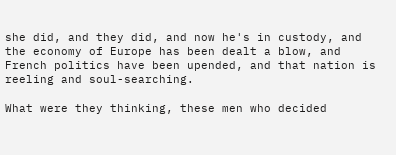she did, and they did, and now he's in custody, and the economy of Europe has been dealt a blow, and French politics have been upended, and that nation is reeling and soul-searching.

What were they thinking, these men who decided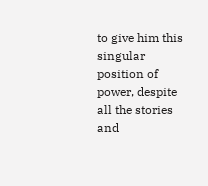to give him this singular position of power, despite all the stories and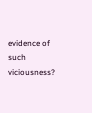evidence of such viciousness?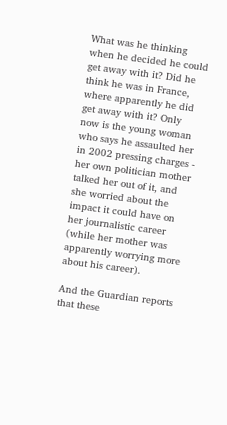What was he thinking when he decided he could get away with it? Did he think he was in France, where apparently he did get away with it? Only now is the young woman who says he assaulted her in 2002 pressing charges - her own politician mother talked her out of it, and she worried about the impact it could have on her journalistic career (while her mother was apparently worrying more about his career).

And the Guardian reports that these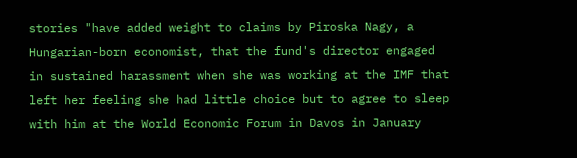stories "have added weight to claims by Piroska Nagy, a Hungarian-born economist, that the fund's director engaged in sustained harassment when she was working at the IMF that left her feeling she had little choice but to agree to sleep with him at the World Economic Forum in Davos in January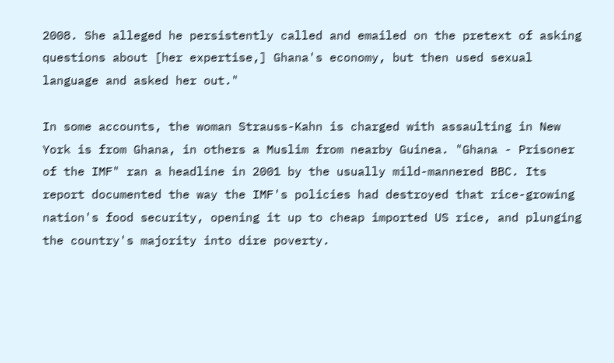2008. She alleged he persistently called and emailed on the pretext of asking questions about [her expertise,] Ghana's economy, but then used sexual language and asked her out."

In some accounts, the woman Strauss-Kahn is charged with assaulting in New York is from Ghana, in others a Muslim from nearby Guinea. "Ghana - Prisoner of the IMF" ran a headline in 2001 by the usually mild-mannered BBC. Its report documented the way the IMF's policies had destroyed that rice-growing nation's food security, opening it up to cheap imported US rice, and plunging the country's majority into dire poverty.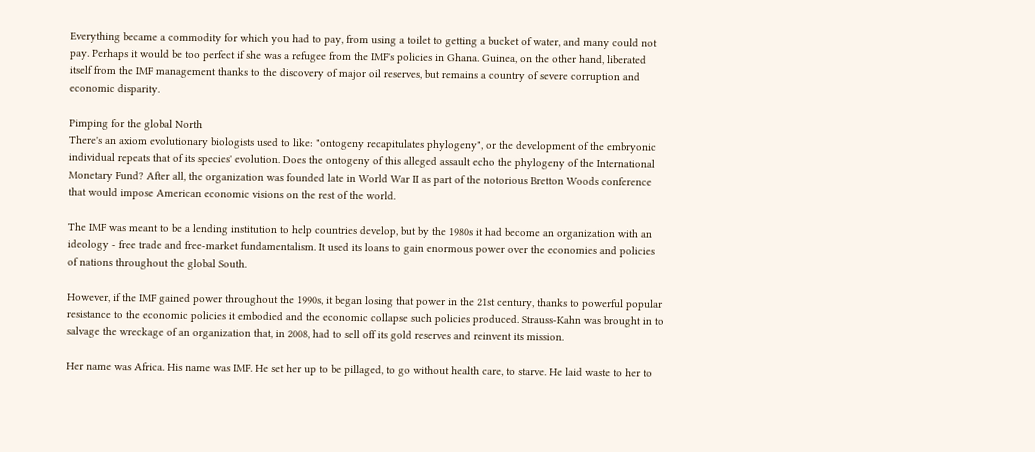Everything became a commodity for which you had to pay, from using a toilet to getting a bucket of water, and many could not pay. Perhaps it would be too perfect if she was a refugee from the IMF's policies in Ghana. Guinea, on the other hand, liberated itself from the IMF management thanks to the discovery of major oil reserves, but remains a country of severe corruption and economic disparity.

Pimping for the global North
There's an axiom evolutionary biologists used to like: "ontogeny recapitulates phylogeny", or the development of the embryonic individual repeats that of its species' evolution. Does the ontogeny of this alleged assault echo the phylogeny of the International Monetary Fund? After all, the organization was founded late in World War II as part of the notorious Bretton Woods conference that would impose American economic visions on the rest of the world.

The IMF was meant to be a lending institution to help countries develop, but by the 1980s it had become an organization with an ideology - free trade and free-market fundamentalism. It used its loans to gain enormous power over the economies and policies of nations throughout the global South.

However, if the IMF gained power throughout the 1990s, it began losing that power in the 21st century, thanks to powerful popular resistance to the economic policies it embodied and the economic collapse such policies produced. Strauss-Kahn was brought in to salvage the wreckage of an organization that, in 2008, had to sell off its gold reserves and reinvent its mission.

Her name was Africa. His name was IMF. He set her up to be pillaged, to go without health care, to starve. He laid waste to her to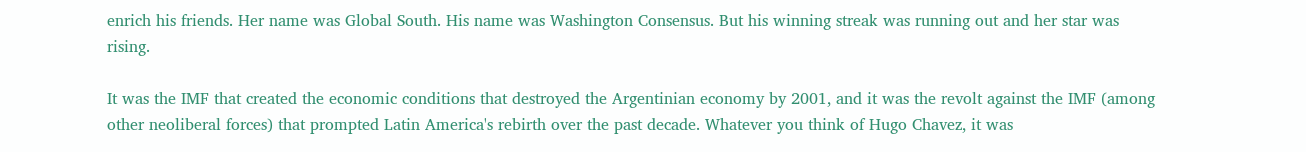enrich his friends. Her name was Global South. His name was Washington Consensus. But his winning streak was running out and her star was rising.

It was the IMF that created the economic conditions that destroyed the Argentinian economy by 2001, and it was the revolt against the IMF (among other neoliberal forces) that prompted Latin America's rebirth over the past decade. Whatever you think of Hugo Chavez, it was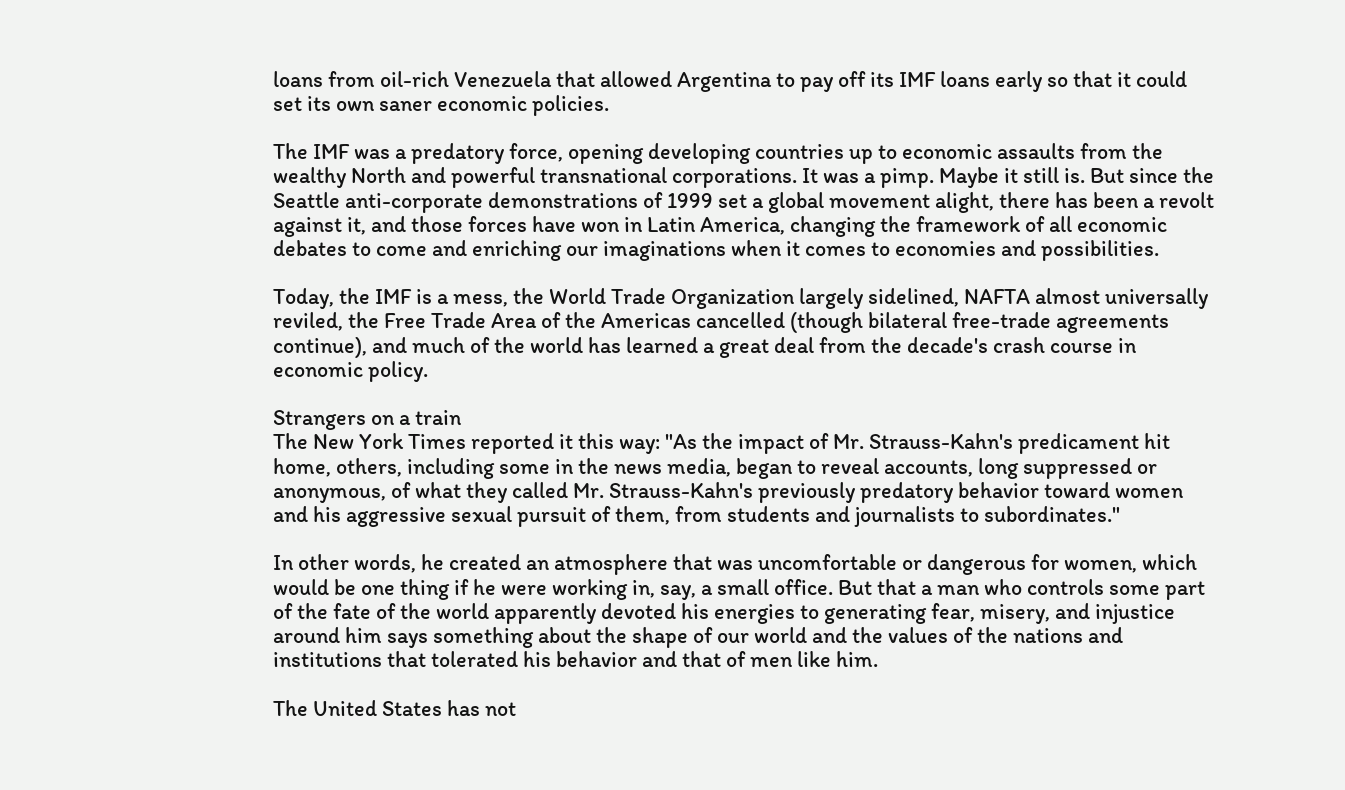loans from oil-rich Venezuela that allowed Argentina to pay off its IMF loans early so that it could set its own saner economic policies.

The IMF was a predatory force, opening developing countries up to economic assaults from the wealthy North and powerful transnational corporations. It was a pimp. Maybe it still is. But since the Seattle anti-corporate demonstrations of 1999 set a global movement alight, there has been a revolt against it, and those forces have won in Latin America, changing the framework of all economic debates to come and enriching our imaginations when it comes to economies and possibilities.

Today, the IMF is a mess, the World Trade Organization largely sidelined, NAFTA almost universally reviled, the Free Trade Area of the Americas cancelled (though bilateral free-trade agreements continue), and much of the world has learned a great deal from the decade's crash course in economic policy.

Strangers on a train
The New York Times reported it this way: "As the impact of Mr. Strauss-Kahn's predicament hit home, others, including some in the news media, began to reveal accounts, long suppressed or anonymous, of what they called Mr. Strauss-Kahn's previously predatory behavior toward women and his aggressive sexual pursuit of them, from students and journalists to subordinates."

In other words, he created an atmosphere that was uncomfortable or dangerous for women, which would be one thing if he were working in, say, a small office. But that a man who controls some part of the fate of the world apparently devoted his energies to generating fear, misery, and injustice around him says something about the shape of our world and the values of the nations and institutions that tolerated his behavior and that of men like him.

The United States has not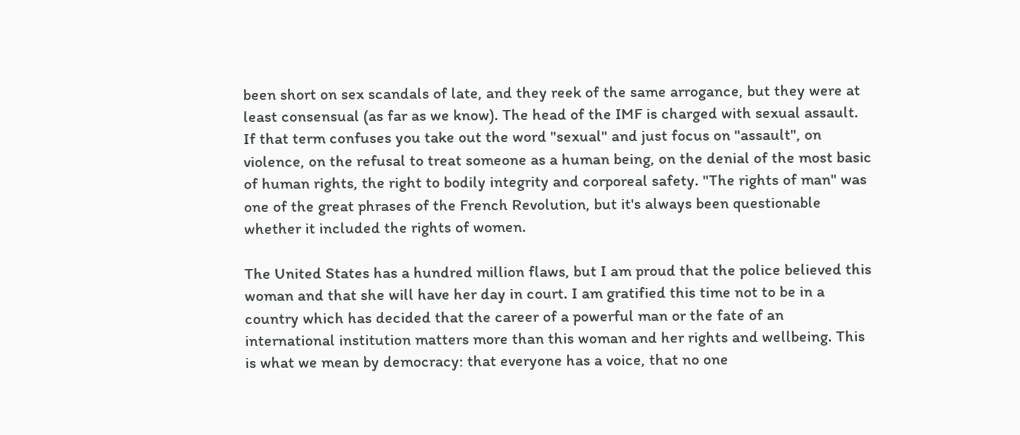been short on sex scandals of late, and they reek of the same arrogance, but they were at least consensual (as far as we know). The head of the IMF is charged with sexual assault. If that term confuses you take out the word "sexual" and just focus on "assault", on violence, on the refusal to treat someone as a human being, on the denial of the most basic of human rights, the right to bodily integrity and corporeal safety. "The rights of man" was one of the great phrases of the French Revolution, but it's always been questionable whether it included the rights of women.

The United States has a hundred million flaws, but I am proud that the police believed this woman and that she will have her day in court. I am gratified this time not to be in a country which has decided that the career of a powerful man or the fate of an international institution matters more than this woman and her rights and wellbeing. This is what we mean by democracy: that everyone has a voice, that no one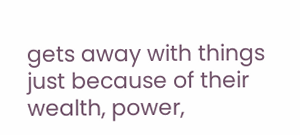gets away with things just because of their wealth, power,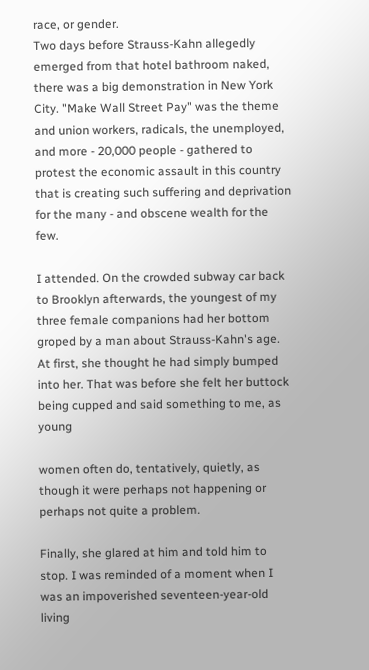race, or gender.
Two days before Strauss-Kahn allegedly emerged from that hotel bathroom naked, there was a big demonstration in New York City. "Make Wall Street Pay" was the theme and union workers, radicals, the unemployed, and more - 20,000 people - gathered to protest the economic assault in this country that is creating such suffering and deprivation for the many - and obscene wealth for the few.

I attended. On the crowded subway car back to Brooklyn afterwards, the youngest of my three female companions had her bottom groped by a man about Strauss-Kahn's age. At first, she thought he had simply bumped into her. That was before she felt her buttock being cupped and said something to me, as young

women often do, tentatively, quietly, as though it were perhaps not happening or perhaps not quite a problem.

Finally, she glared at him and told him to stop. I was reminded of a moment when I was an impoverished seventeen-year-old living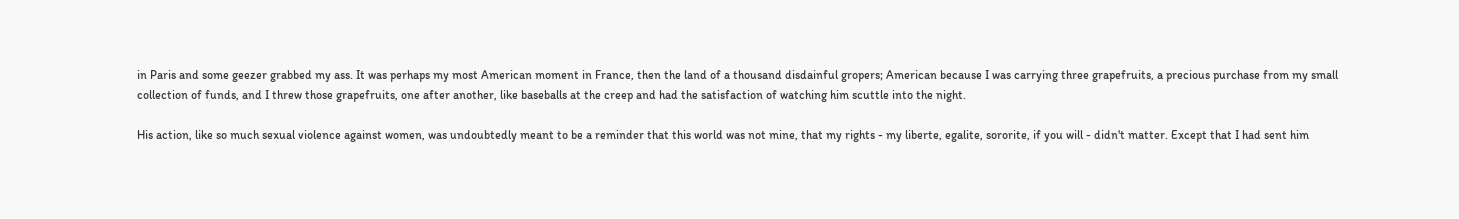in Paris and some geezer grabbed my ass. It was perhaps my most American moment in France, then the land of a thousand disdainful gropers; American because I was carrying three grapefruits, a precious purchase from my small collection of funds, and I threw those grapefruits, one after another, like baseballs at the creep and had the satisfaction of watching him scuttle into the night.

His action, like so much sexual violence against women, was undoubtedly meant to be a reminder that this world was not mine, that my rights - my liberte, egalite, sororite, if you will - didn't matter. Except that I had sent him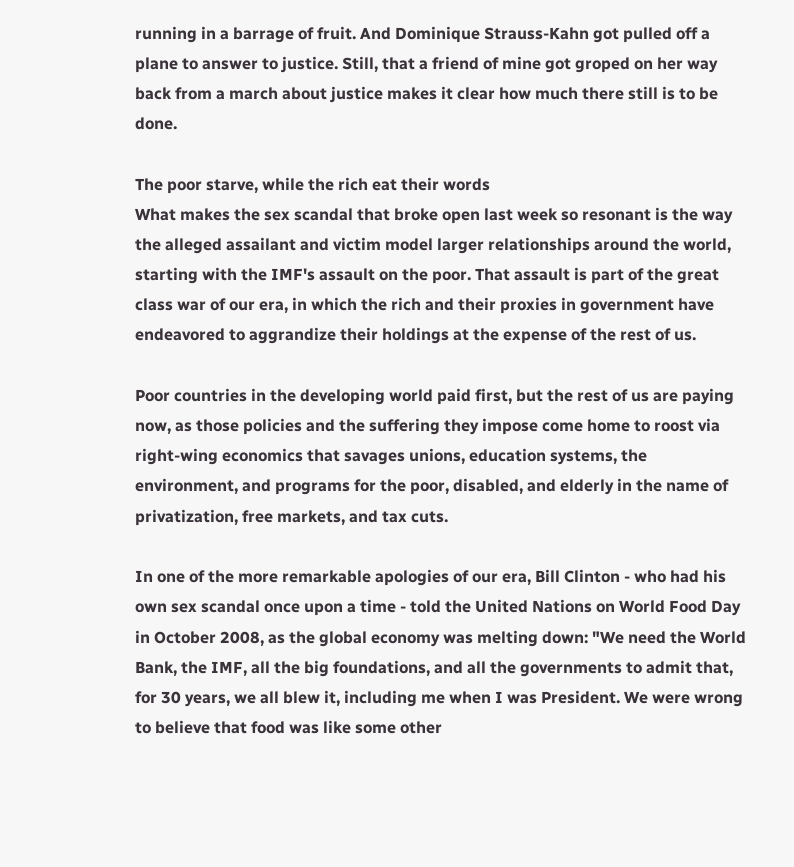running in a barrage of fruit. And Dominique Strauss-Kahn got pulled off a plane to answer to justice. Still, that a friend of mine got groped on her way back from a march about justice makes it clear how much there still is to be done.

The poor starve, while the rich eat their words
What makes the sex scandal that broke open last week so resonant is the way the alleged assailant and victim model larger relationships around the world, starting with the IMF's assault on the poor. That assault is part of the great class war of our era, in which the rich and their proxies in government have endeavored to aggrandize their holdings at the expense of the rest of us.

Poor countries in the developing world paid first, but the rest of us are paying now, as those policies and the suffering they impose come home to roost via right-wing economics that savages unions, education systems, the environment, and programs for the poor, disabled, and elderly in the name of privatization, free markets, and tax cuts.

In one of the more remarkable apologies of our era, Bill Clinton - who had his own sex scandal once upon a time - told the United Nations on World Food Day in October 2008, as the global economy was melting down: "We need the World Bank, the IMF, all the big foundations, and all the governments to admit that, for 30 years, we all blew it, including me when I was President. We were wrong to believe that food was like some other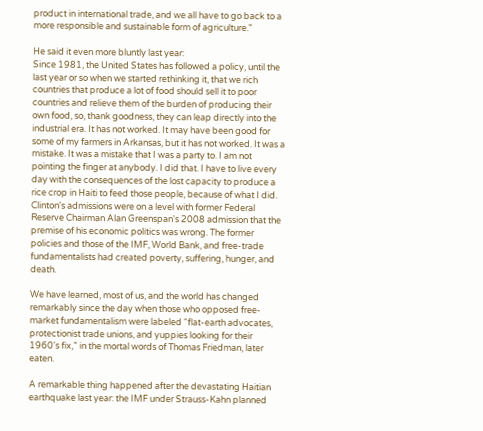product in international trade, and we all have to go back to a more responsible and sustainable form of agriculture."

He said it even more bluntly last year:
Since 1981, the United States has followed a policy, until the last year or so when we started rethinking it, that we rich countries that produce a lot of food should sell it to poor countries and relieve them of the burden of producing their own food, so, thank goodness, they can leap directly into the industrial era. It has not worked. It may have been good for some of my farmers in Arkansas, but it has not worked. It was a mistake. It was a mistake that I was a party to. I am not pointing the finger at anybody. I did that. I have to live every day with the consequences of the lost capacity to produce a rice crop in Haiti to feed those people, because of what I did.
Clinton's admissions were on a level with former Federal Reserve Chairman Alan Greenspan's 2008 admission that the premise of his economic politics was wrong. The former policies and those of the IMF, World Bank, and free-trade fundamentalists had created poverty, suffering, hunger, and death.

We have learned, most of us, and the world has changed remarkably since the day when those who opposed free-market fundamentalism were labeled “flat-earth advocates, protectionist trade unions, and yuppies looking for their 1960's fix,” in the mortal words of Thomas Friedman, later eaten.

A remarkable thing happened after the devastating Haitian earthquake last year: the IMF under Strauss-Kahn planned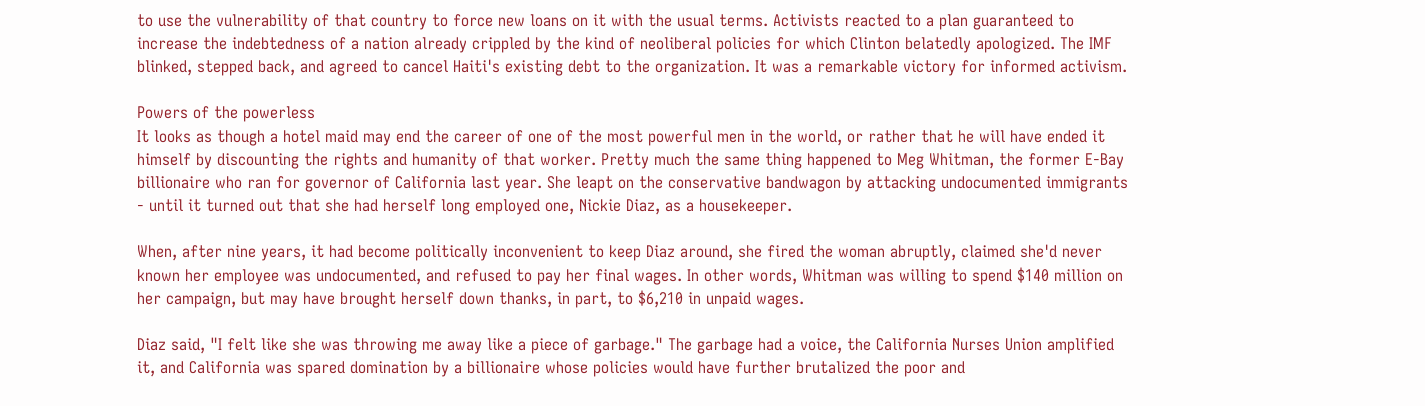to use the vulnerability of that country to force new loans on it with the usual terms. Activists reacted to a plan guaranteed to increase the indebtedness of a nation already crippled by the kind of neoliberal policies for which Clinton belatedly apologized. The IMF blinked, stepped back, and agreed to cancel Haiti's existing debt to the organization. It was a remarkable victory for informed activism.

Powers of the powerless
It looks as though a hotel maid may end the career of one of the most powerful men in the world, or rather that he will have ended it himself by discounting the rights and humanity of that worker. Pretty much the same thing happened to Meg Whitman, the former E-Bay billionaire who ran for governor of California last year. She leapt on the conservative bandwagon by attacking undocumented immigrants - until it turned out that she had herself long employed one, Nickie Diaz, as a housekeeper.

When, after nine years, it had become politically inconvenient to keep Diaz around, she fired the woman abruptly, claimed she'd never known her employee was undocumented, and refused to pay her final wages. In other words, Whitman was willing to spend $140 million on her campaign, but may have brought herself down thanks, in part, to $6,210 in unpaid wages.

Diaz said, "I felt like she was throwing me away like a piece of garbage." The garbage had a voice, the California Nurses Union amplified it, and California was spared domination by a billionaire whose policies would have further brutalized the poor and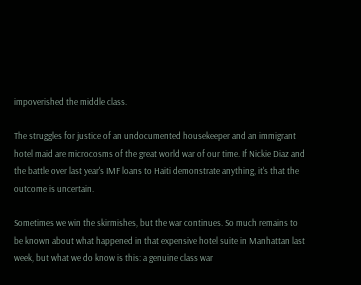impoverished the middle class.

The struggles for justice of an undocumented housekeeper and an immigrant hotel maid are microcosms of the great world war of our time. If Nickie Diaz and the battle over last year's IMF loans to Haiti demonstrate anything, it's that the outcome is uncertain.

Sometimes we win the skirmishes, but the war continues. So much remains to be known about what happened in that expensive hotel suite in Manhattan last week, but what we do know is this: a genuine class war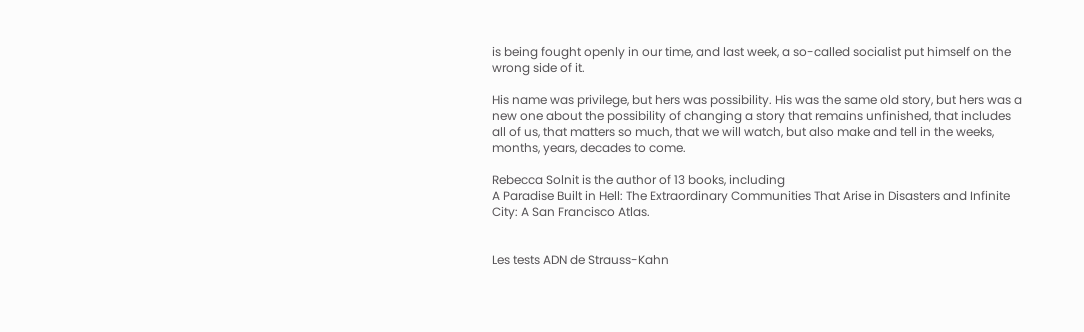is being fought openly in our time, and last week, a so-called socialist put himself on the wrong side of it.

His name was privilege, but hers was possibility. His was the same old story, but hers was a new one about the possibility of changing a story that remains unfinished, that includes all of us, that matters so much, that we will watch, but also make and tell in the weeks, months, years, decades to come.

Rebecca Solnit is the author of 13 books, including
A Paradise Built in Hell: The Extraordinary Communities That Arise in Disasters and Infinite City: A San Francisco Atlas.


Les tests ADN de Strauss-Kahn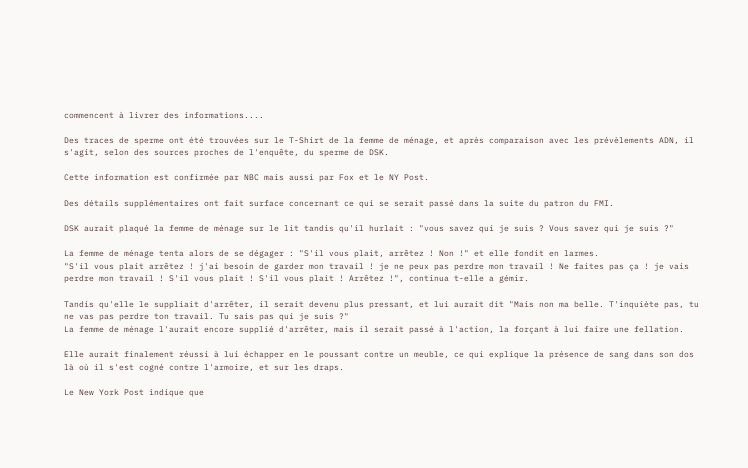commencent à livrer des informations....

Des traces de sperme ont été trouvées sur le T-Shirt de la femme de ménage, et après comparaison avec les prévèlements ADN, il s'agit, selon des sources proches de l'enquête, du sperme de DSK.

Cette information est confirmée par NBC mais aussi par Fox et le NY Post.

Des détails supplémentaires ont fait surface concernant ce qui se serait passé dans la suite du patron du FMI.

DSK aurait plaqué la femme de ménage sur le lit tandis qu'il hurlait : "vous savez qui je suis ? Vous savez qui je suis ?"

La femme de ménage tenta alors de se dégager : "S'il vous plait, arrêtez ! Non !" et elle fondit en larmes.
"S'il vous plait arrêtez ! j'ai besoin de garder mon travail ! je ne peux pas perdre mon travail ! Ne faites pas ça ! je vais perdre mon travail ! S'il vous plait ! S'il vous plait ! Arrêtez !", continua t-elle a gémir.

Tandis qu'elle le suppliait d'arrêter, il serait devenu plus pressant, et lui aurait dit "Mais non ma belle. T'inquiète pas, tu ne vas pas perdre ton travail. Tu sais pas qui je suis ?"
La femme de ménage l'aurait encore supplié d'arrêter, mais il serait passé à l'action, la forçant à lui faire une fellation.

Elle aurait finalement réussi à lui échapper en le poussant contre un meuble, ce qui explique la présence de sang dans son dos là où il s'est cogné contre l'armoire, et sur les draps.

Le New York Post indique que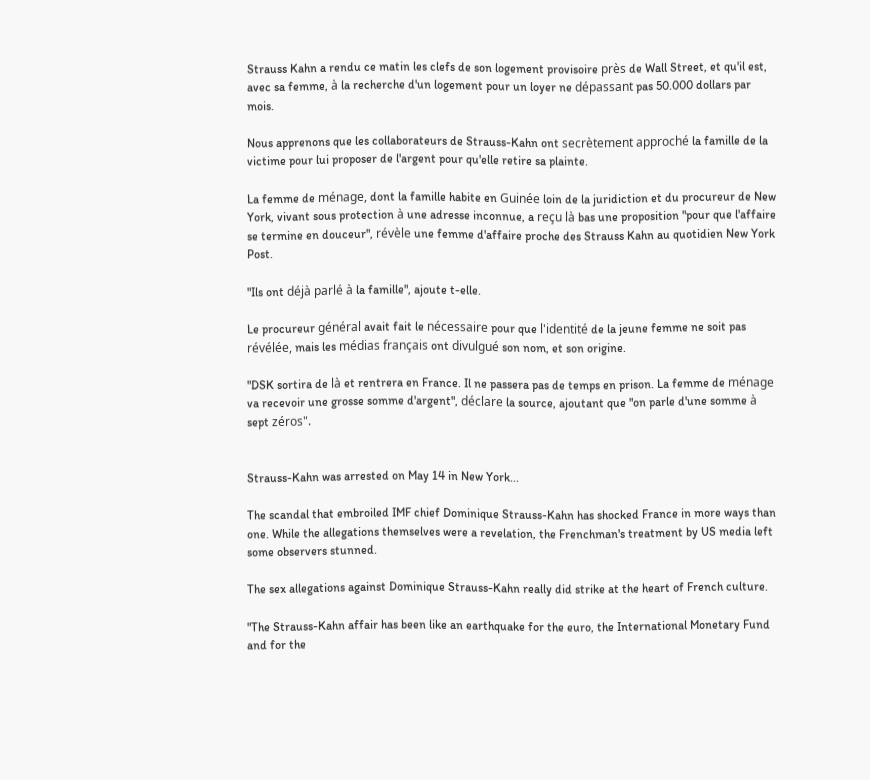Strauss Kahn a rendu ce matin les clefs de son logement provisoire près de Wall Street, et qu'il est, avec sa femme, à la recherche d'un logement pour un loyer ne dépassant pas 50.000 dollars par mois.

Nous apprenons que les collaborateurs de Strauss-Kahn ont secrètement approché la famille de la victime pour lui proposer de l'argent pour qu'elle retire sa plainte.

La femme de ménage, dont la famille habite en Guinée loin de la juridiction et du procureur de New York, vivant sous protection à une adresse inconnue, a reçu là bas une proposition "pour que l'affaire se termine en douceur", révèle une femme d'affaire proche des Strauss Kahn au quotidien New York Post.

"Ils ont déjà parlé à la famille", ajoute t-elle.

Le procureur général avait fait le nécessaire pour que l'identité de la jeune femme ne soit pas révélée, mais les médias français ont divulgué son nom, et son origine.

"DSK sortira de là et rentrera en France. Il ne passera pas de temps en prison. La femme de ménage va recevoir une grosse somme d'argent", déclare la source, ajoutant que "on parle d'une somme à sept zéros".


Strauss-Kahn was arrested on May 14 in New York...

The scandal that embroiled IMF chief Dominique Strauss-Kahn has shocked France in more ways than one. While the allegations themselves were a revelation, the Frenchman's treatment by US media left some observers stunned.

The sex allegations against Dominique Strauss-Kahn really did strike at the heart of French culture.

"The Strauss-Kahn affair has been like an earthquake for the euro, the International Monetary Fund and for the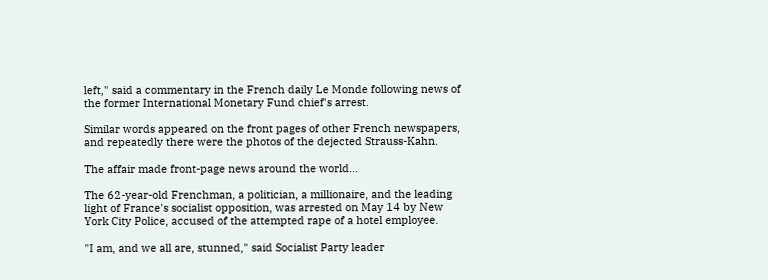left," said a commentary in the French daily Le Monde following news of the former International Monetary Fund chief's arrest.

Similar words appeared on the front pages of other French newspapers, and repeatedly there were the photos of the dejected Strauss-Kahn.

The affair made front-page news around the world...

The 62-year-old Frenchman, a politician, a millionaire, and the leading light of France's socialist opposition, was arrested on May 14 by New York City Police, accused of the attempted rape of a hotel employee.

"I am, and we all are, stunned," said Socialist Party leader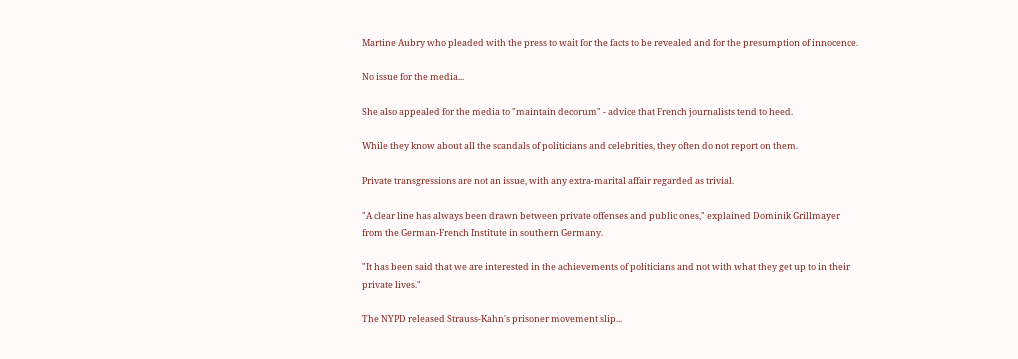Martine Aubry who pleaded with the press to wait for the facts to be revealed and for the presumption of innocence.

No issue for the media...

She also appealed for the media to "maintain decorum" - advice that French journalists tend to heed.

While they know about all the scandals of politicians and celebrities, they often do not report on them.

Private transgressions are not an issue, with any extra-marital affair regarded as trivial.

"A clear line has always been drawn between private offenses and public ones," explained Dominik Grillmayer from the German-French Institute in southern Germany.

"It has been said that we are interested in the achievements of politicians and not with what they get up to in their private lives."

The NYPD released Strauss-Kahn's prisoner movement slip...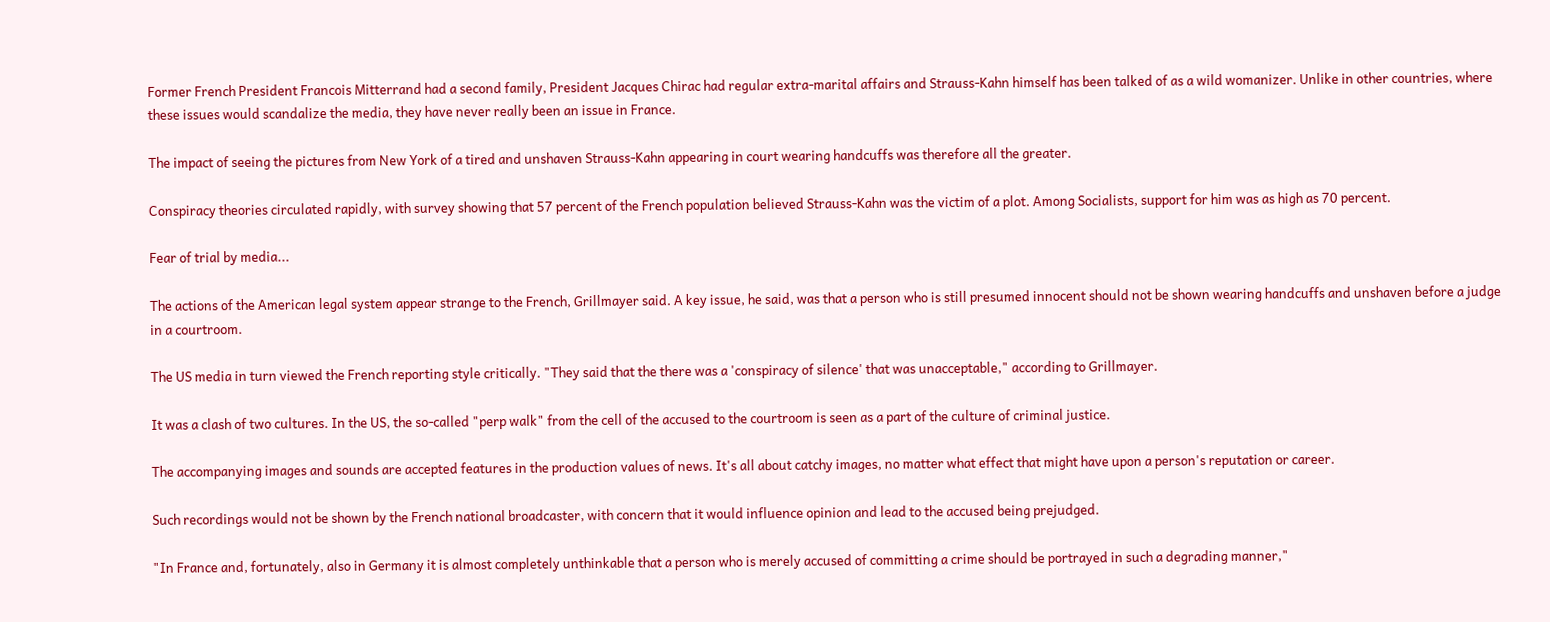Former French President Francois Mitterrand had a second family, President Jacques Chirac had regular extra-marital affairs and Strauss-Kahn himself has been talked of as a wild womanizer. Unlike in other countries, where these issues would scandalize the media, they have never really been an issue in France.

The impact of seeing the pictures from New York of a tired and unshaven Strauss-Kahn appearing in court wearing handcuffs was therefore all the greater.

Conspiracy theories circulated rapidly, with survey showing that 57 percent of the French population believed Strauss-Kahn was the victim of a plot. Among Socialists, support for him was as high as 70 percent.

Fear of trial by media...

The actions of the American legal system appear strange to the French, Grillmayer said. A key issue, he said, was that a person who is still presumed innocent should not be shown wearing handcuffs and unshaven before a judge in a courtroom.

The US media in turn viewed the French reporting style critically. "They said that the there was a 'conspiracy of silence' that was unacceptable," according to Grillmayer.

It was a clash of two cultures. In the US, the so-called "perp walk" from the cell of the accused to the courtroom is seen as a part of the culture of criminal justice.

The accompanying images and sounds are accepted features in the production values of news. It's all about catchy images, no matter what effect that might have upon a person's reputation or career.

Such recordings would not be shown by the French national broadcaster, with concern that it would influence opinion and lead to the accused being prejudged.

"In France and, fortunately, also in Germany it is almost completely unthinkable that a person who is merely accused of committing a crime should be portrayed in such a degrading manner,"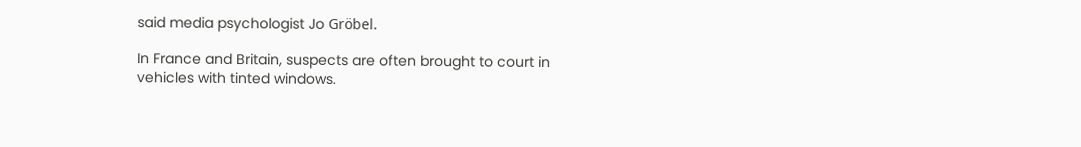said media psychologist Jo Gröbel.

In France and Britain, suspects are often brought to court in vehicles with tinted windows.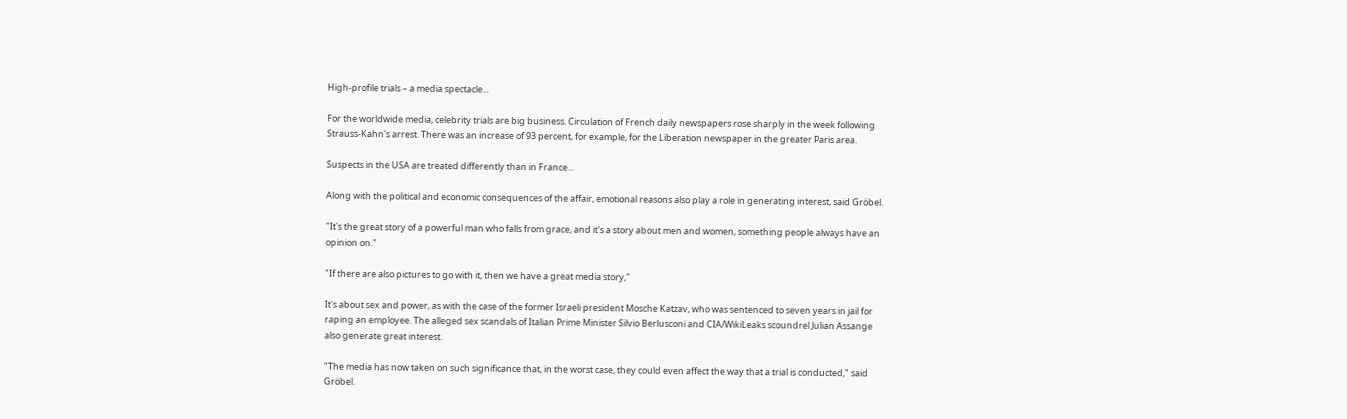High-profile trials – a media spectacle...

For the worldwide media, celebrity trials are big business. Circulation of French daily newspapers rose sharply in the week following Strauss-Kahn's arrest. There was an increase of 93 percent, for example, for the Liberation newspaper in the greater Paris area.

Suspects in the USA are treated differently than in France...

Along with the political and economic consequences of the affair, emotional reasons also play a role in generating interest, said Gröbel.

"It's the great story of a powerful man who falls from grace, and it's a story about men and women, something people always have an opinion on."

"If there are also pictures to go with it, then we have a great media story,"

It's about sex and power, as with the case of the former Israeli president Mosche Katzav, who was sentenced to seven years in jail for raping an employee. The alleged sex scandals of Italian Prime Minister Silvio Berlusconi and CIA/WikiLeaks scoundrel Julian Assange also generate great interest.

"The media has now taken on such significance that, in the worst case, they could even affect the way that a trial is conducted," said Gröbel.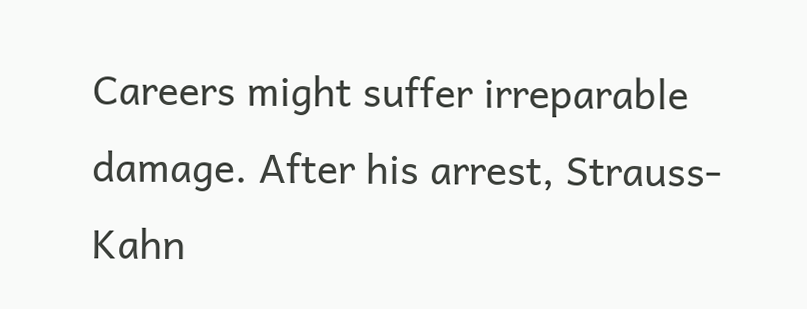Careers might suffer irreparable damage. After his arrest, Strauss-Kahn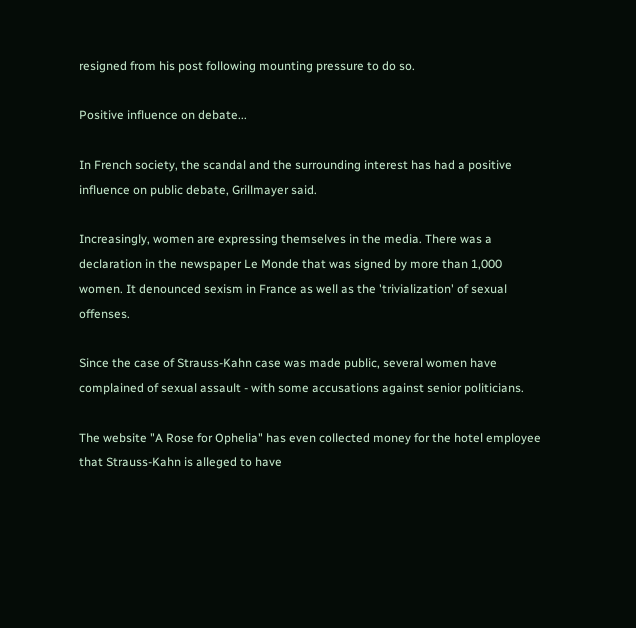resigned from his post following mounting pressure to do so.

Positive influence on debate...

In French society, the scandal and the surrounding interest has had a positive influence on public debate, Grillmayer said.

Increasingly, women are expressing themselves in the media. There was a declaration in the newspaper Le Monde that was signed by more than 1,000 women. It denounced sexism in France as well as the 'trivialization' of sexual offenses.

Since the case of Strauss-Kahn case was made public, several women have complained of sexual assault - with some accusations against senior politicians.

The website "A Rose for Ophelia" has even collected money for the hotel employee that Strauss-Kahn is alleged to have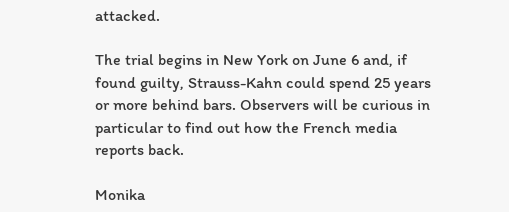attacked.

The trial begins in New York on June 6 and, if found guilty, Strauss-Kahn could spend 25 years or more behind bars. Observers will be curious in particular to find out how the French media reports back.

Monika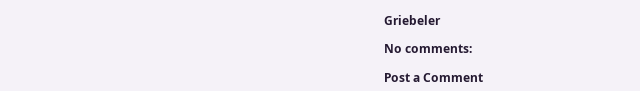Griebeler

No comments:

Post a Comment